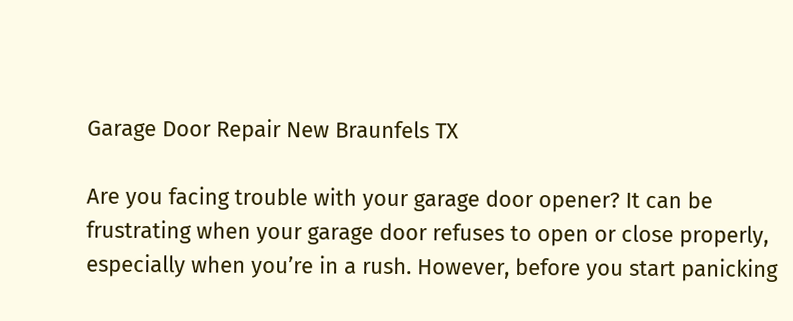Garage Door Repair New Braunfels TX

Are you facing trouble with your garage door opener? It can be frustrating when your garage door refuses to open or close properly, especially when you’re in a rush. However, before you start panicking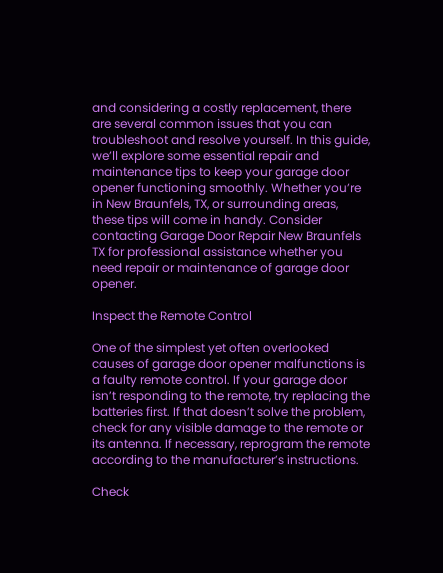and considering a costly replacement, there are several common issues that you can troubleshoot and resolve yourself. In this guide, we’ll explore some essential repair and maintenance tips to keep your garage door opener functioning smoothly. Whether you’re in New Braunfels, TX, or surrounding areas, these tips will come in handy. Consider contacting Garage Door Repair New Braunfels TX for professional assistance whether you need repair or maintenance of garage door opener.

Inspect the Remote Control

One of the simplest yet often overlooked causes of garage door opener malfunctions is a faulty remote control. If your garage door isn’t responding to the remote, try replacing the batteries first. If that doesn’t solve the problem, check for any visible damage to the remote or its antenna. If necessary, reprogram the remote according to the manufacturer’s instructions.

Check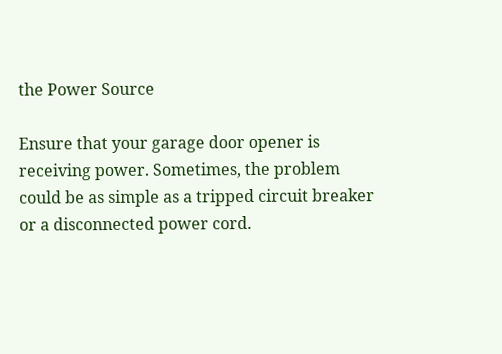the Power Source

Ensure that your garage door opener is receiving power. Sometimes, the problem could be as simple as a tripped circuit breaker or a disconnected power cord.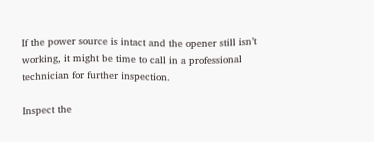If the power source is intact and the opener still isn’t working, it might be time to call in a professional technician for further inspection.

Inspect the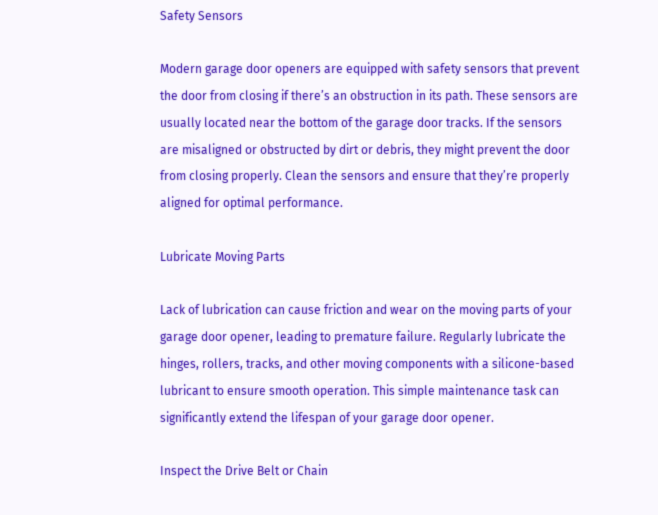Safety Sensors

Modern garage door openers are equipped with safety sensors that prevent the door from closing if there’s an obstruction in its path. These sensors are usually located near the bottom of the garage door tracks. If the sensors are misaligned or obstructed by dirt or debris, they might prevent the door from closing properly. Clean the sensors and ensure that they’re properly aligned for optimal performance.

Lubricate Moving Parts

Lack of lubrication can cause friction and wear on the moving parts of your garage door opener, leading to premature failure. Regularly lubricate the hinges, rollers, tracks, and other moving components with a silicone-based lubricant to ensure smooth operation. This simple maintenance task can significantly extend the lifespan of your garage door opener.

Inspect the Drive Belt or Chain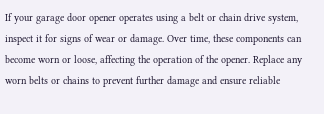If your garage door opener operates using a belt or chain drive system, inspect it for signs of wear or damage. Over time, these components can become worn or loose, affecting the operation of the opener. Replace any worn belts or chains to prevent further damage and ensure reliable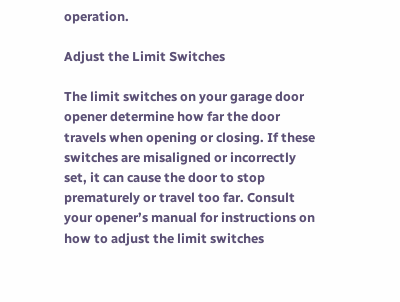operation.

Adjust the Limit Switches

The limit switches on your garage door opener determine how far the door travels when opening or closing. If these switches are misaligned or incorrectly set, it can cause the door to stop prematurely or travel too far. Consult your opener’s manual for instructions on how to adjust the limit switches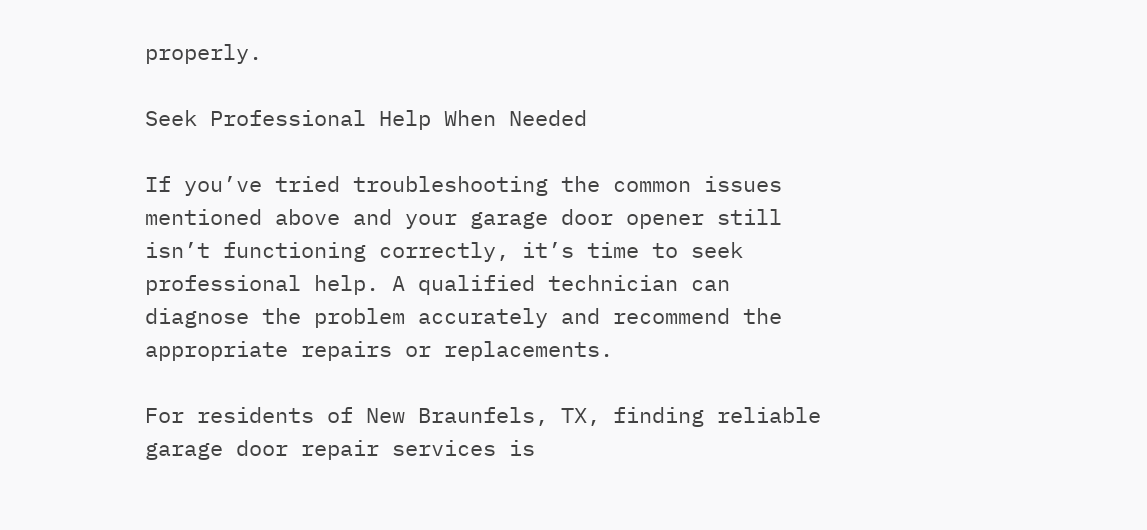properly.

Seek Professional Help When Needed

If you’ve tried troubleshooting the common issues mentioned above and your garage door opener still isn’t functioning correctly, it’s time to seek professional help. A qualified technician can diagnose the problem accurately and recommend the appropriate repairs or replacements.

For residents of New Braunfels, TX, finding reliable garage door repair services is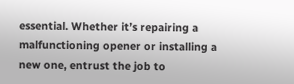essential. Whether it’s repairing a malfunctioning opener or installing a new one, entrust the job to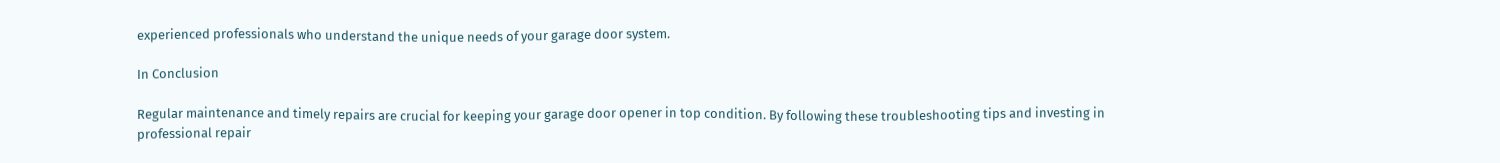experienced professionals who understand the unique needs of your garage door system.

In Conclusion

Regular maintenance and timely repairs are crucial for keeping your garage door opener in top condition. By following these troubleshooting tips and investing in professional repair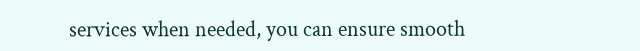services when needed, you can ensure smooth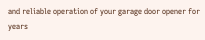and reliable operation of your garage door opener for years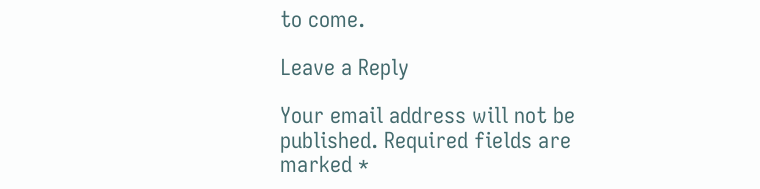to come.

Leave a Reply

Your email address will not be published. Required fields are marked *